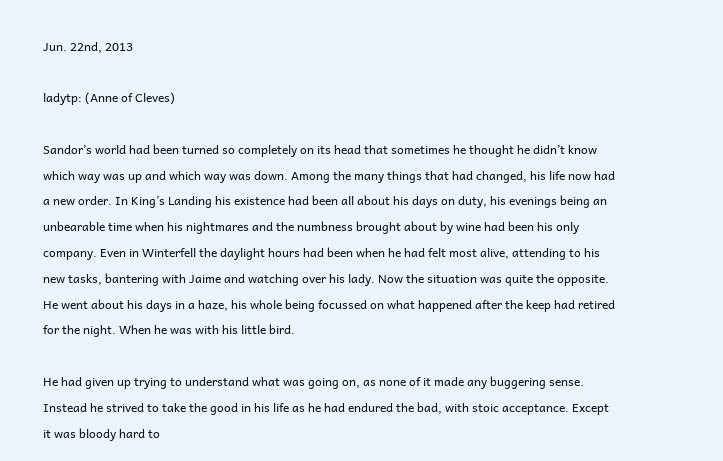Jun. 22nd, 2013

ladytp: (Anne of Cleves)

Sandor’s world had been turned so completely on its head that sometimes he thought he didn’t know which way was up and which way was down. Among the many things that had changed, his life now had a new order. In King’s Landing his existence had been all about his days on duty, his evenings being an unbearable time when his nightmares and the numbness brought about by wine had been his only company. Even in Winterfell the daylight hours had been when he had felt most alive, attending to his new tasks, bantering with Jaime and watching over his lady. Now the situation was quite the opposite. He went about his days in a haze, his whole being focussed on what happened after the keep had retired for the night. When he was with his little bird.

He had given up trying to understand what was going on, as none of it made any buggering sense. Instead he strived to take the good in his life as he had endured the bad, with stoic acceptance. Except it was bloody hard to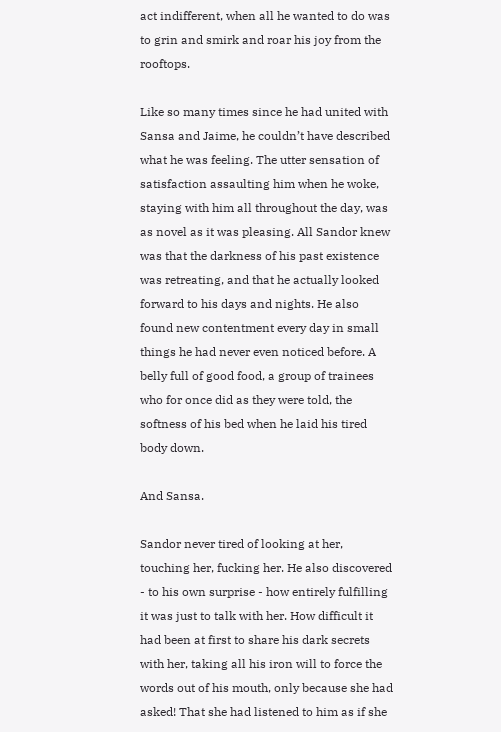act indifferent, when all he wanted to do was to grin and smirk and roar his joy from the rooftops.

Like so many times since he had united with Sansa and Jaime, he couldn’t have described what he was feeling. The utter sensation of satisfaction assaulting him when he woke, staying with him all throughout the day, was as novel as it was pleasing. All Sandor knew was that the darkness of his past existence was retreating, and that he actually looked forward to his days and nights. He also found new contentment every day in small things he had never even noticed before. A belly full of good food, a group of trainees who for once did as they were told, the softness of his bed when he laid his tired body down.

And Sansa.

Sandor never tired of looking at her, touching her, fucking her. He also discovered - to his own surprise - how entirely fulfilling it was just to talk with her. How difficult it had been at first to share his dark secrets with her, taking all his iron will to force the words out of his mouth, only because she had asked! That she had listened to him as if she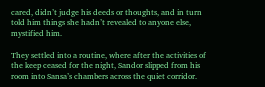cared, didn’t judge his deeds or thoughts, and in turn told him things she hadn’t revealed to anyone else, mystified him.

They settled into a routine, where after the activities of the keep ceased for the night, Sandor slipped from his room into Sansa’s chambers across the quiet corridor.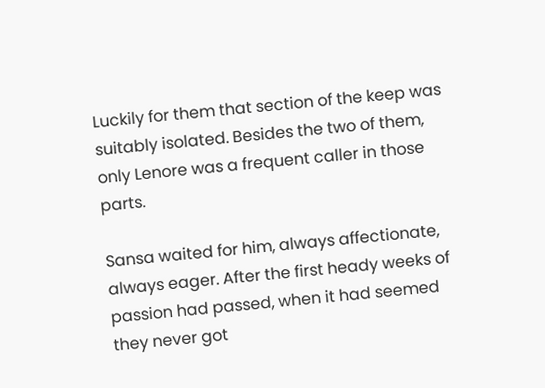Luckily for them that section of the keep was suitably isolated. Besides the two of them, only Lenore was a frequent caller in those parts.

Sansa waited for him, always affectionate, always eager. After the first heady weeks of passion had passed, when it had seemed they never got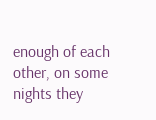enough of each other, on some nights they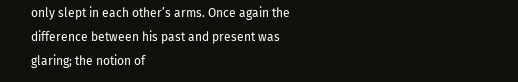only slept in each other’s arms. Once again the difference between his past and present was glaring; the notion of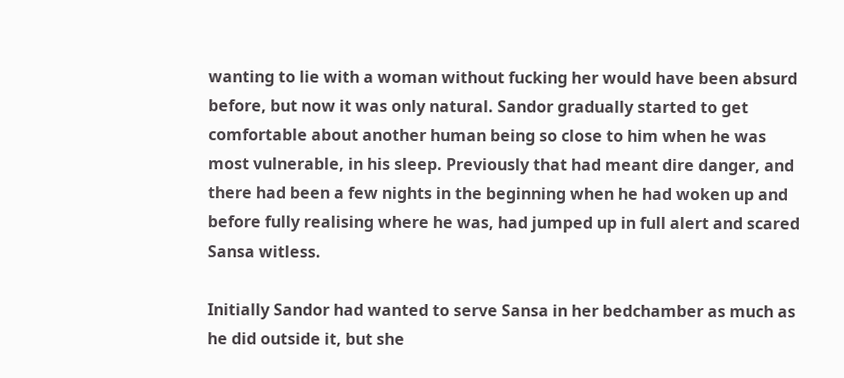wanting to lie with a woman without fucking her would have been absurd before, but now it was only natural. Sandor gradually started to get comfortable about another human being so close to him when he was most vulnerable, in his sleep. Previously that had meant dire danger, and there had been a few nights in the beginning when he had woken up and before fully realising where he was, had jumped up in full alert and scared Sansa witless.

Initially Sandor had wanted to serve Sansa in her bedchamber as much as he did outside it, but she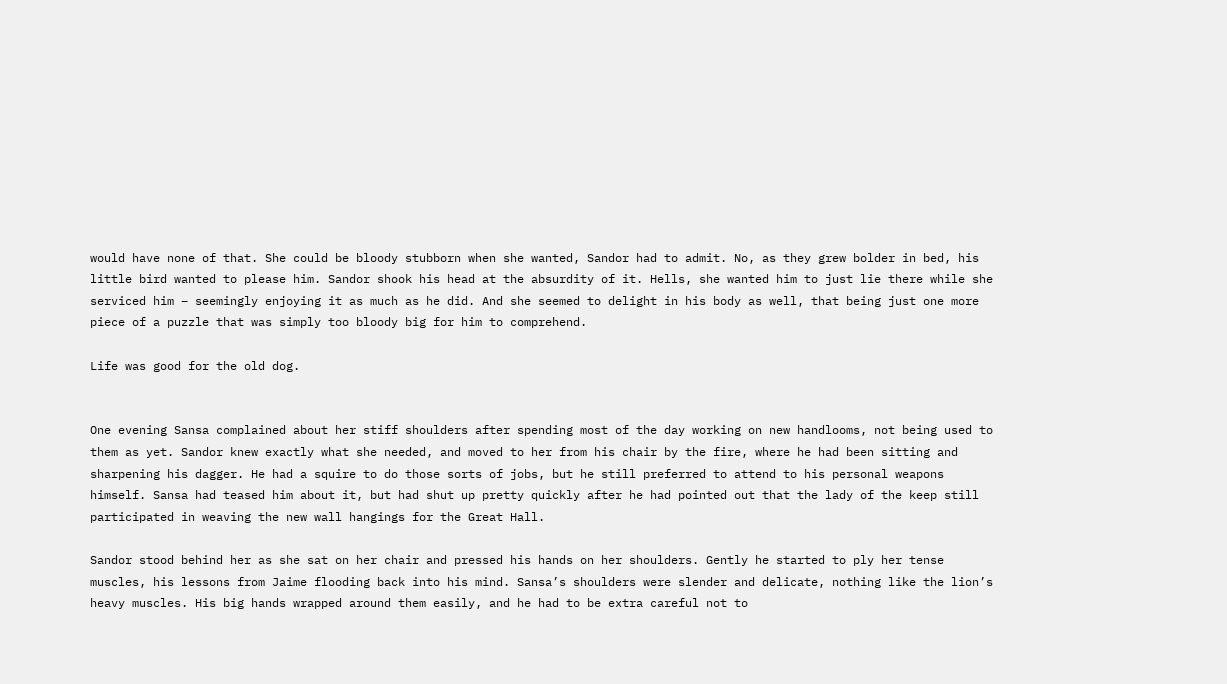would have none of that. She could be bloody stubborn when she wanted, Sandor had to admit. No, as they grew bolder in bed, his little bird wanted to please him. Sandor shook his head at the absurdity of it. Hells, she wanted him to just lie there while she serviced him – seemingly enjoying it as much as he did. And she seemed to delight in his body as well, that being just one more piece of a puzzle that was simply too bloody big for him to comprehend.

Life was good for the old dog.


One evening Sansa complained about her stiff shoulders after spending most of the day working on new handlooms, not being used to them as yet. Sandor knew exactly what she needed, and moved to her from his chair by the fire, where he had been sitting and sharpening his dagger. He had a squire to do those sorts of jobs, but he still preferred to attend to his personal weapons himself. Sansa had teased him about it, but had shut up pretty quickly after he had pointed out that the lady of the keep still participated in weaving the new wall hangings for the Great Hall.

Sandor stood behind her as she sat on her chair and pressed his hands on her shoulders. Gently he started to ply her tense muscles, his lessons from Jaime flooding back into his mind. Sansa’s shoulders were slender and delicate, nothing like the lion’s heavy muscles. His big hands wrapped around them easily, and he had to be extra careful not to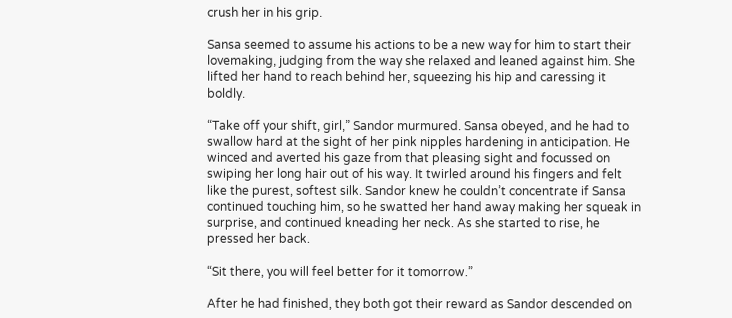crush her in his grip.

Sansa seemed to assume his actions to be a new way for him to start their lovemaking, judging from the way she relaxed and leaned against him. She lifted her hand to reach behind her, squeezing his hip and caressing it boldly.

“Take off your shift, girl,” Sandor murmured. Sansa obeyed, and he had to swallow hard at the sight of her pink nipples hardening in anticipation. He winced and averted his gaze from that pleasing sight and focussed on swiping her long hair out of his way. It twirled around his fingers and felt like the purest, softest silk. Sandor knew he couldn’t concentrate if Sansa continued touching him, so he swatted her hand away making her squeak in surprise, and continued kneading her neck. As she started to rise, he pressed her back.

“Sit there, you will feel better for it tomorrow.”

After he had finished, they both got their reward as Sandor descended on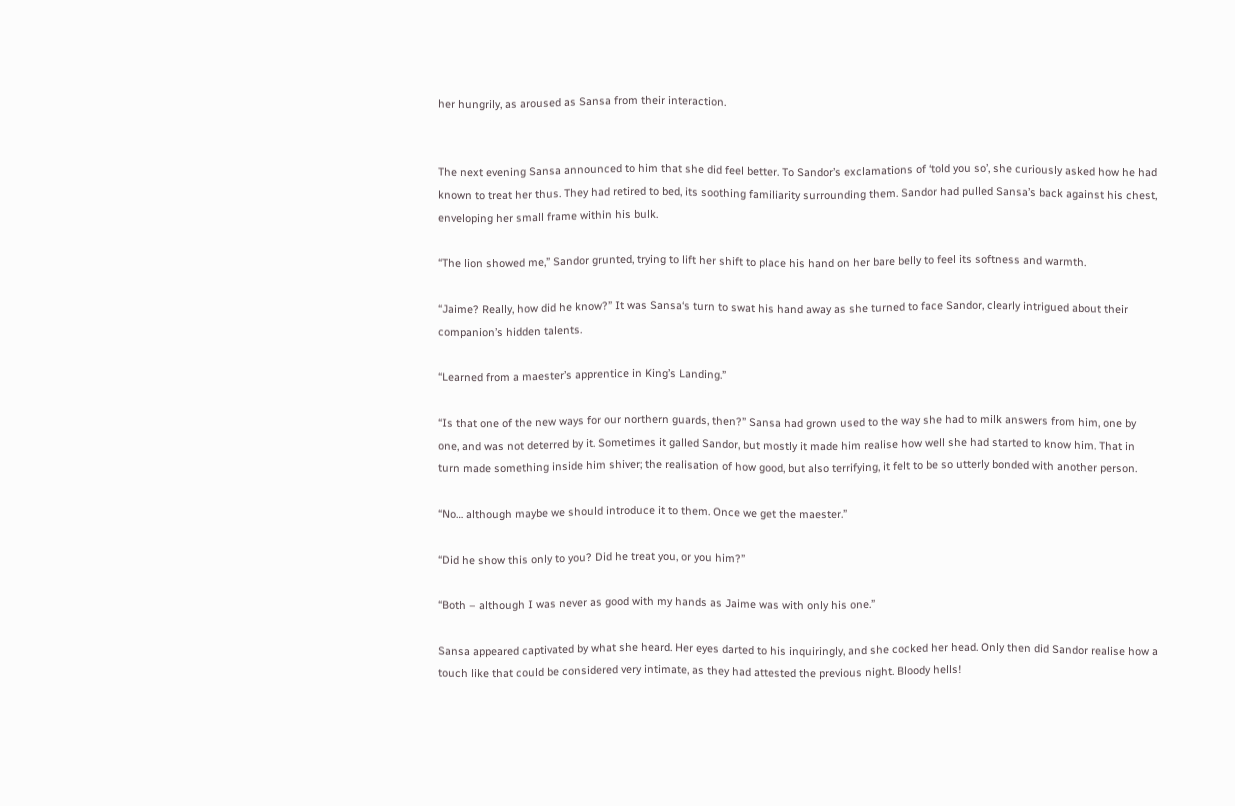her hungrily, as aroused as Sansa from their interaction.


The next evening Sansa announced to him that she did feel better. To Sandor’s exclamations of ‘told you so’, she curiously asked how he had known to treat her thus. They had retired to bed, its soothing familiarity surrounding them. Sandor had pulled Sansa’s back against his chest, enveloping her small frame within his bulk.

“The lion showed me,” Sandor grunted, trying to lift her shift to place his hand on her bare belly to feel its softness and warmth.

“Jaime? Really, how did he know?” It was Sansa‘s turn to swat his hand away as she turned to face Sandor, clearly intrigued about their companion’s hidden talents.

“Learned from a maester’s apprentice in King’s Landing.”

“Is that one of the new ways for our northern guards, then?” Sansa had grown used to the way she had to milk answers from him, one by one, and was not deterred by it. Sometimes it galled Sandor, but mostly it made him realise how well she had started to know him. That in turn made something inside him shiver; the realisation of how good, but also terrifying, it felt to be so utterly bonded with another person.

“No… although maybe we should introduce it to them. Once we get the maester.”

“Did he show this only to you? Did he treat you, or you him?”

“Both – although I was never as good with my hands as Jaime was with only his one.”

Sansa appeared captivated by what she heard. Her eyes darted to his inquiringly, and she cocked her head. Only then did Sandor realise how a touch like that could be considered very intimate, as they had attested the previous night. Bloody hells!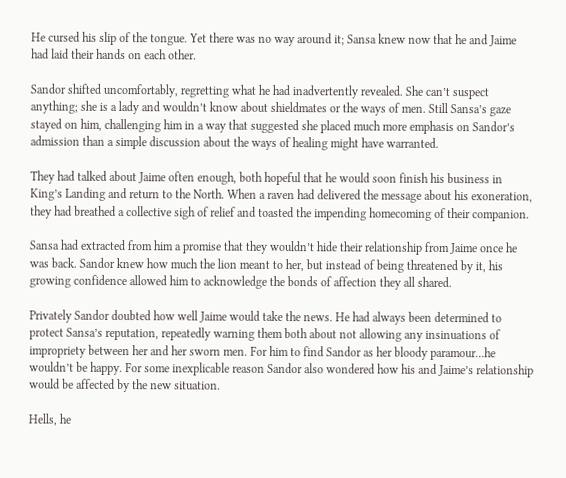He cursed his slip of the tongue. Yet there was no way around it; Sansa knew now that he and Jaime had laid their hands on each other.

Sandor shifted uncomfortably, regretting what he had inadvertently revealed. She can’t suspect anything; she is a lady and wouldn’t know about shieldmates or the ways of men. Still Sansa’s gaze stayed on him, challenging him in a way that suggested she placed much more emphasis on Sandor’s admission than a simple discussion about the ways of healing might have warranted.

They had talked about Jaime often enough, both hopeful that he would soon finish his business in King’s Landing and return to the North. When a raven had delivered the message about his exoneration, they had breathed a collective sigh of relief and toasted the impending homecoming of their companion.

Sansa had extracted from him a promise that they wouldn’t hide their relationship from Jaime once he was back. Sandor knew how much the lion meant to her, but instead of being threatened by it, his growing confidence allowed him to acknowledge the bonds of affection they all shared.

Privately Sandor doubted how well Jaime would take the news. He had always been determined to protect Sansa’s reputation, repeatedly warning them both about not allowing any insinuations of impropriety between her and her sworn men. For him to find Sandor as her bloody paramour…he wouldn’t be happy. For some inexplicable reason Sandor also wondered how his and Jaime’s relationship would be affected by the new situation.

Hells, he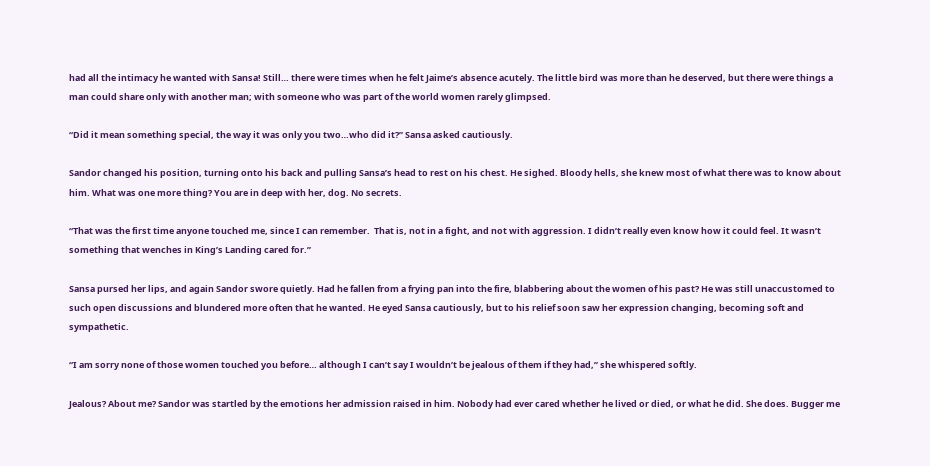had all the intimacy he wanted with Sansa! Still… there were times when he felt Jaime’s absence acutely. The little bird was more than he deserved, but there were things a man could share only with another man; with someone who was part of the world women rarely glimpsed.

“Did it mean something special, the way it was only you two…who did it?” Sansa asked cautiously.

Sandor changed his position, turning onto his back and pulling Sansa’s head to rest on his chest. He sighed. Bloody hells, she knew most of what there was to know about him. What was one more thing? You are in deep with her, dog. No secrets.

“That was the first time anyone touched me, since I can remember.  That is, not in a fight, and not with aggression. I didn’t really even know how it could feel. It wasn’t something that wenches in King’s Landing cared for.”

Sansa pursed her lips, and again Sandor swore quietly. Had he fallen from a frying pan into the fire, blabbering about the women of his past? He was still unaccustomed to such open discussions and blundered more often that he wanted. He eyed Sansa cautiously, but to his relief soon saw her expression changing, becoming soft and sympathetic.

“I am sorry none of those women touched you before… although I can’t say I wouldn’t be jealous of them if they had,” she whispered softly.

Jealous? About me? Sandor was startled by the emotions her admission raised in him. Nobody had ever cared whether he lived or died, or what he did. She does. Bugger me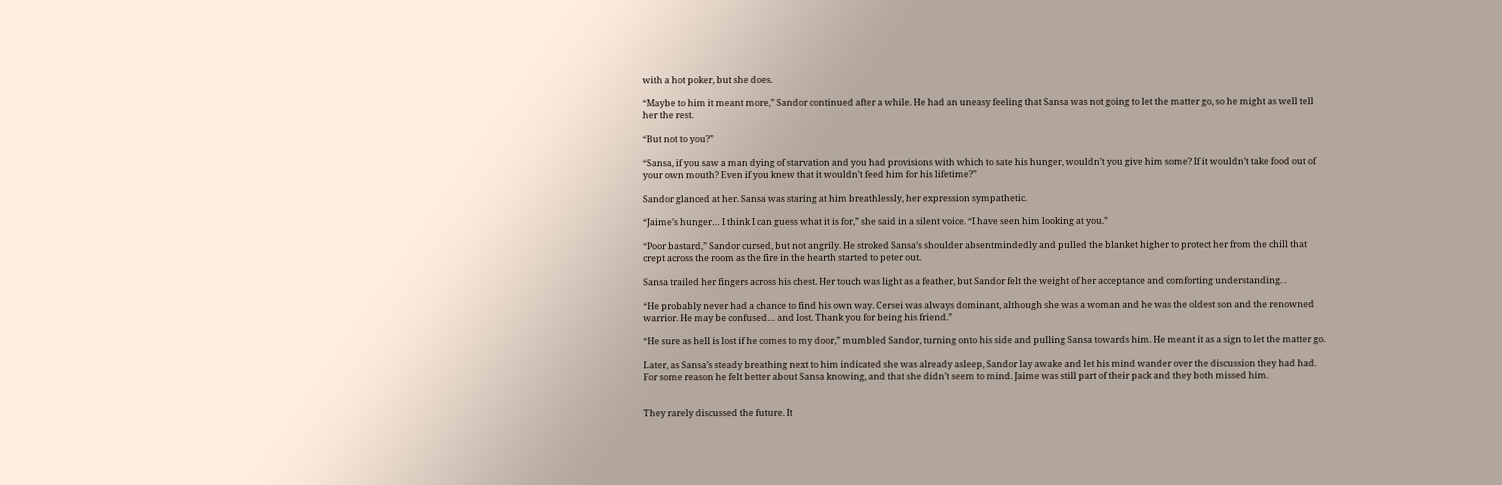with a hot poker, but she does.

“Maybe to him it meant more,” Sandor continued after a while. He had an uneasy feeling that Sansa was not going to let the matter go, so he might as well tell her the rest.

“But not to you?”

“Sansa, if you saw a man dying of starvation and you had provisions with which to sate his hunger, wouldn’t you give him some? If it wouldn’t take food out of your own mouth? Even if you knew that it wouldn’t feed him for his lifetime?”

Sandor glanced at her. Sansa was staring at him breathlessly, her expression sympathetic.

“Jaime’s hunger… I think I can guess what it is for,” she said in a silent voice. “I have seen him looking at you.”

“Poor bastard,” Sandor cursed, but not angrily. He stroked Sansa’s shoulder absentmindedly and pulled the blanket higher to protect her from the chill that crept across the room as the fire in the hearth started to peter out.

Sansa trailed her fingers across his chest. Her touch was light as a feather, but Sandor felt the weight of her acceptance and comforting understanding. .

“He probably never had a chance to find his own way. Cersei was always dominant, although she was a woman and he was the oldest son and the renowned warrior. He may be confused… and lost. Thank you for being his friend.”

“He sure as hell is lost if he comes to my door,” mumbled Sandor, turning onto his side and pulling Sansa towards him. He meant it as a sign to let the matter go.

Later, as Sansa’s steady breathing next to him indicated she was already asleep, Sandor lay awake and let his mind wander over the discussion they had had. For some reason he felt better about Sansa knowing, and that she didn’t seem to mind. Jaime was still part of their pack and they both missed him.


They rarely discussed the future. It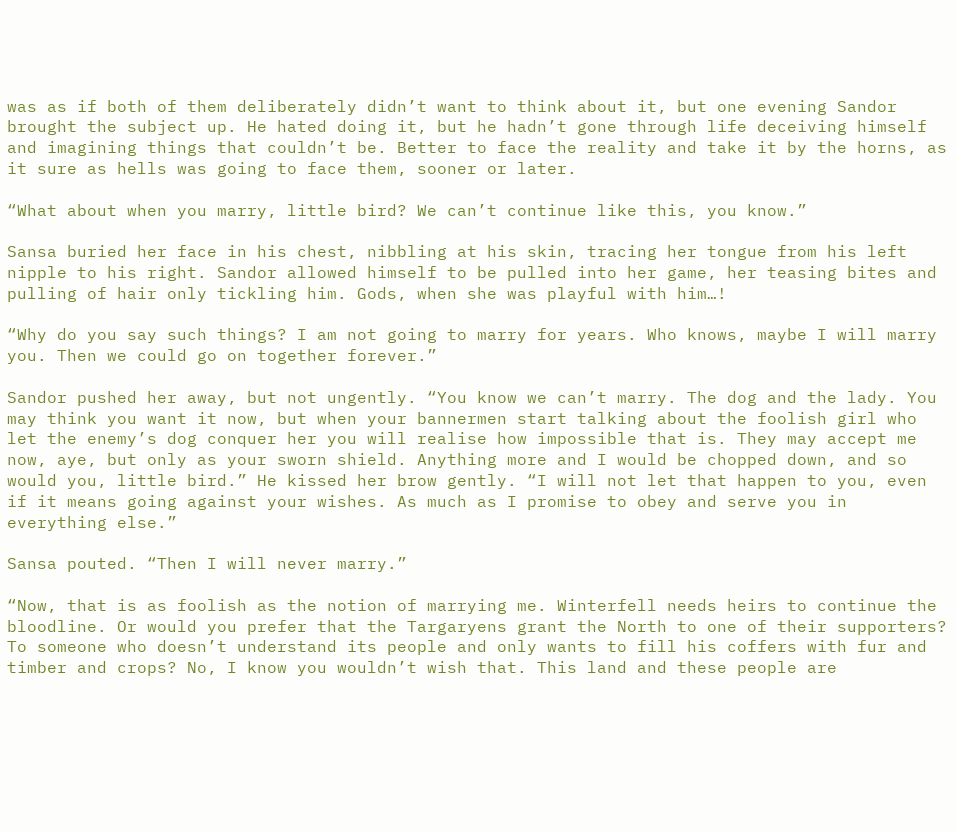was as if both of them deliberately didn’t want to think about it, but one evening Sandor brought the subject up. He hated doing it, but he hadn’t gone through life deceiving himself and imagining things that couldn’t be. Better to face the reality and take it by the horns, as it sure as hells was going to face them, sooner or later.

“What about when you marry, little bird? We can’t continue like this, you know.”

Sansa buried her face in his chest, nibbling at his skin, tracing her tongue from his left nipple to his right. Sandor allowed himself to be pulled into her game, her teasing bites and pulling of hair only tickling him. Gods, when she was playful with him…!

“Why do you say such things? I am not going to marry for years. Who knows, maybe I will marry you. Then we could go on together forever.”

Sandor pushed her away, but not ungently. “You know we can’t marry. The dog and the lady. You may think you want it now, but when your bannermen start talking about the foolish girl who let the enemy’s dog conquer her you will realise how impossible that is. They may accept me now, aye, but only as your sworn shield. Anything more and I would be chopped down, and so would you, little bird.” He kissed her brow gently. “I will not let that happen to you, even if it means going against your wishes. As much as I promise to obey and serve you in everything else.”

Sansa pouted. “Then I will never marry.”

“Now, that is as foolish as the notion of marrying me. Winterfell needs heirs to continue the bloodline. Or would you prefer that the Targaryens grant the North to one of their supporters?  To someone who doesn’t understand its people and only wants to fill his coffers with fur and timber and crops? No, I know you wouldn’t wish that. This land and these people are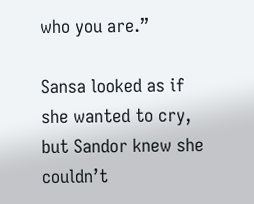who you are.”

Sansa looked as if she wanted to cry, but Sandor knew she couldn’t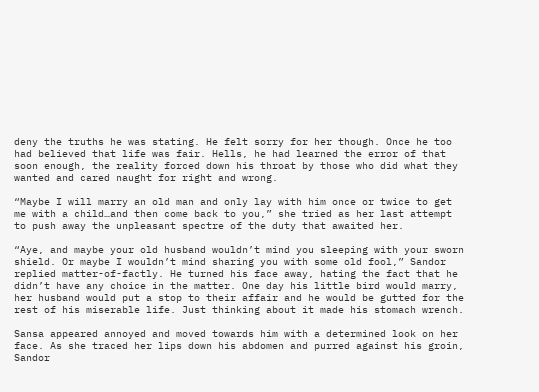deny the truths he was stating. He felt sorry for her though. Once he too had believed that life was fair. Hells, he had learned the error of that soon enough, the reality forced down his throat by those who did what they wanted and cared naught for right and wrong.

“Maybe I will marry an old man and only lay with him once or twice to get me with a child…and then come back to you,” she tried as her last attempt to push away the unpleasant spectre of the duty that awaited her.

“Aye, and maybe your old husband wouldn’t mind you sleeping with your sworn shield. Or maybe I wouldn’t mind sharing you with some old fool,” Sandor replied matter-of-factly. He turned his face away, hating the fact that he didn’t have any choice in the matter. One day his little bird would marry, her husband would put a stop to their affair and he would be gutted for the rest of his miserable life. Just thinking about it made his stomach wrench.

Sansa appeared annoyed and moved towards him with a determined look on her face. As she traced her lips down his abdomen and purred against his groin, Sandor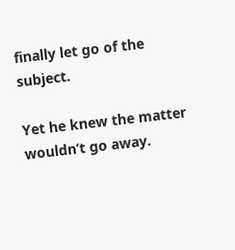finally let go of the subject.

Yet he knew the matter wouldn’t go away.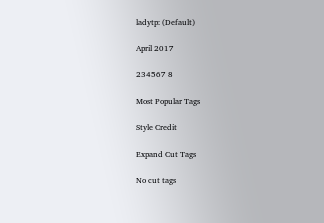ladytp: (Default)

April 2017

234567 8

Most Popular Tags

Style Credit

Expand Cut Tags

No cut tags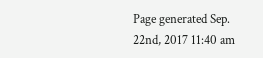Page generated Sep. 22nd, 2017 11:40 am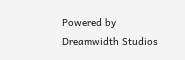Powered by Dreamwidth Studios